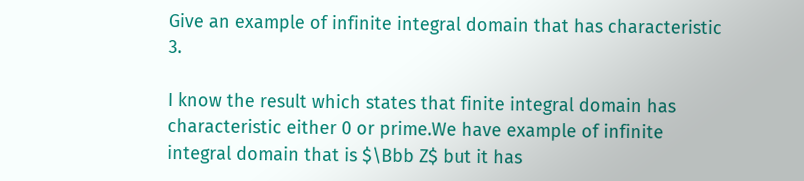Give an example of infinite integral domain that has characteristic 3.

I know the result which states that finite integral domain has characteristic either 0 or prime.We have example of infinite integral domain that is $\Bbb Z$ but it has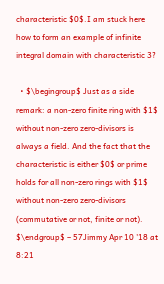characteristic $0$.I am stuck here how to form an example of infinite integral domain with characteristic 3?

  • $\begingroup$ Just as a side remark: a non-zero finite ring with $1$ without non-zero zero-divisors is always a field. And the fact that the characteristic is either $0$ or prime holds for all non-zero rings with $1$ without non-zero zero-divisors (commutative or not, finite or not). $\endgroup$ – 57Jimmy Apr 10 '18 at 8:21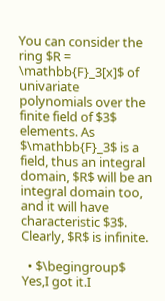You can consider the ring $R = \mathbb{F}_3[x]$ of univariate polynomials over the finite field of $3$ elements. As $\mathbb{F}_3$ is a field, thus an integral domain, $R$ will be an integral domain too, and it will have characteristic $3$. Clearly, $R$ is infinite.

  • $\begingroup$ Yes,I got it.I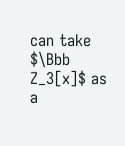can take $\Bbb Z_3[x]$ as a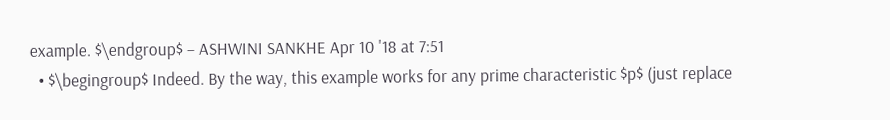example. $\endgroup$ – ASHWINI SANKHE Apr 10 '18 at 7:51
  • $\begingroup$ Indeed. By the way, this example works for any prime characteristic $p$ (just replace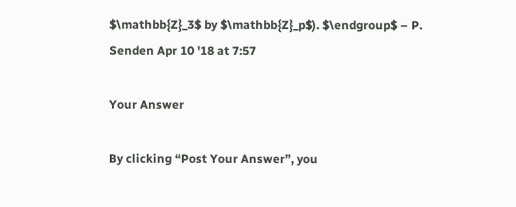$\mathbb{Z}_3$ by $\mathbb{Z}_p$). $\endgroup$ – P. Senden Apr 10 '18 at 7:57

Your Answer

By clicking “Post Your Answer”, you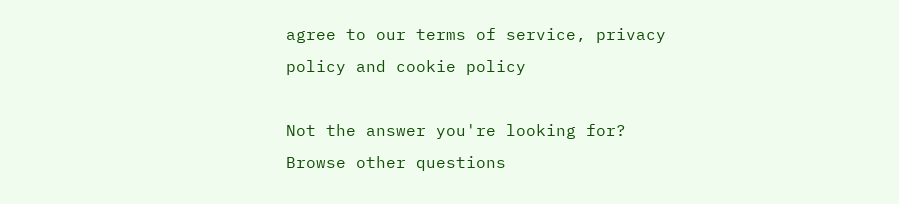agree to our terms of service, privacy policy and cookie policy

Not the answer you're looking for? Browse other questions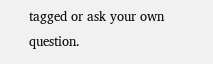tagged or ask your own question.